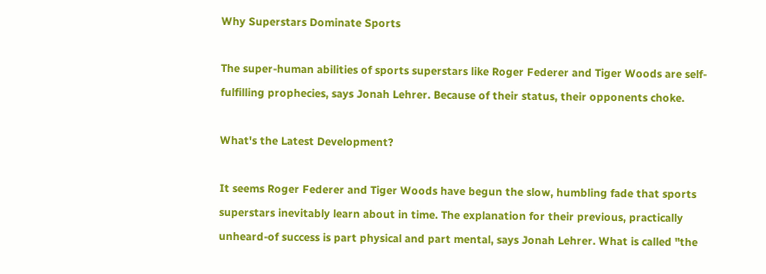Why Superstars Dominate Sports

The super-human abilities of sports superstars like Roger Federer and Tiger Woods are self-fulfilling prophecies, says Jonah Lehrer. Because of their status, their opponents choke.

What's the Latest Development?

It seems Roger Federer and Tiger Woods have begun the slow, humbling fade that sports superstars inevitably learn about in time. The explanation for their previous, practically unheard-of success is part physical and part mental, says Jonah Lehrer. What is called "the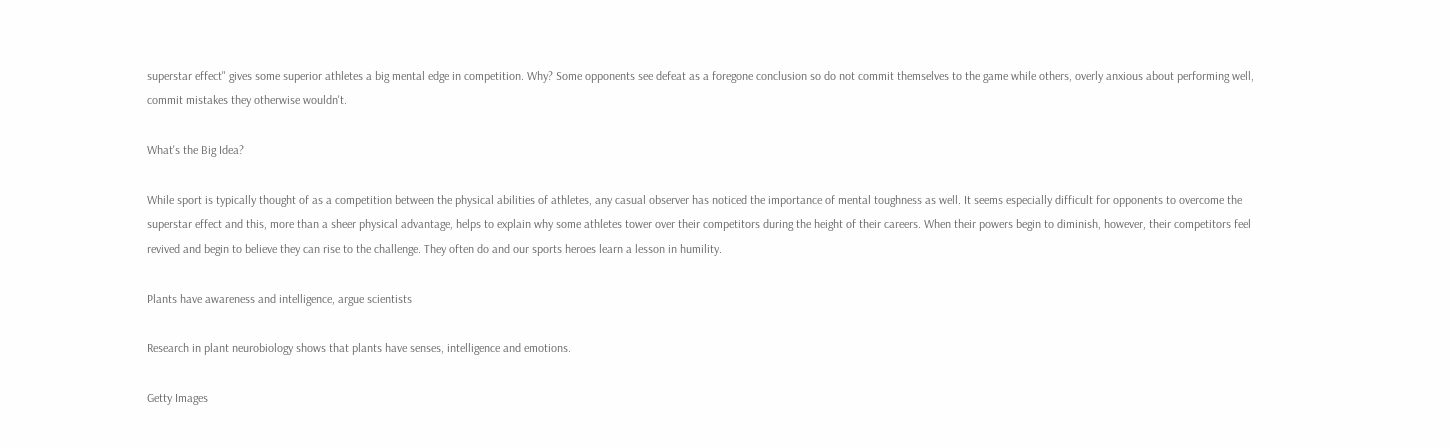superstar effect" gives some superior athletes a big mental edge in competition. Why? Some opponents see defeat as a foregone conclusion so do not commit themselves to the game while others, overly anxious about performing well, commit mistakes they otherwise wouldn't.

What's the Big Idea?

While sport is typically thought of as a competition between the physical abilities of athletes, any casual observer has noticed the importance of mental toughness as well. It seems especially difficult for opponents to overcome the superstar effect and this, more than a sheer physical advantage, helps to explain why some athletes tower over their competitors during the height of their careers. When their powers begin to diminish, however, their competitors feel revived and begin to believe they can rise to the challenge. They often do and our sports heroes learn a lesson in humility.

Plants have awareness and intelligence, argue scientists

Research in plant neurobiology shows that plants have senses, intelligence and emotions.

Getty Images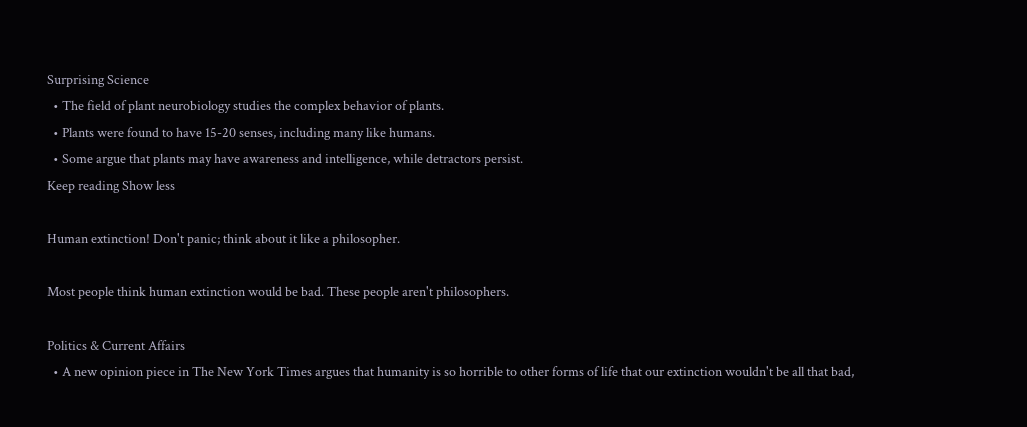Surprising Science
  • The field of plant neurobiology studies the complex behavior of plants.
  • Plants were found to have 15-20 senses, including many like humans.
  • Some argue that plants may have awareness and intelligence, while detractors persist.
Keep reading Show less

Human extinction! Don't panic; think about it like a philosopher.

Most people think human extinction would be bad. These people aren't philosophers.

Politics & Current Affairs
  • A new opinion piece in The New York Times argues that humanity is so horrible to other forms of life that our extinction wouldn't be all that bad,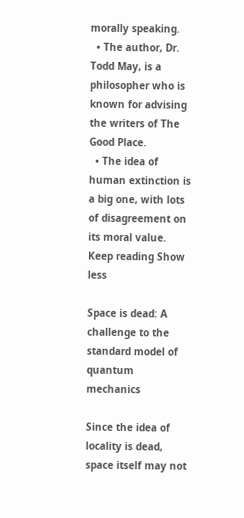morally speaking.
  • The author, Dr. Todd May, is a philosopher who is known for advising the writers of The Good Place.
  • The idea of human extinction is a big one, with lots of disagreement on its moral value.
Keep reading Show less

Space is dead: A challenge to the standard model of quantum mechanics

Since the idea of locality is dead, space itself may not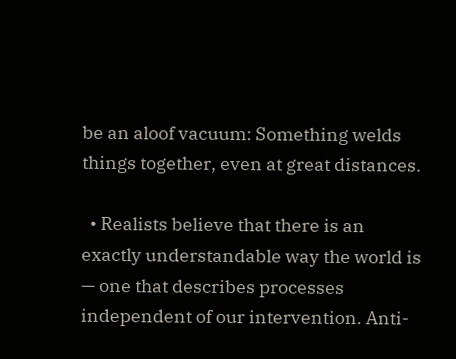be an aloof vacuum: Something welds things together, even at great distances.

  • Realists believe that there is an exactly understandable way the world is — one that describes processes independent of our intervention. Anti-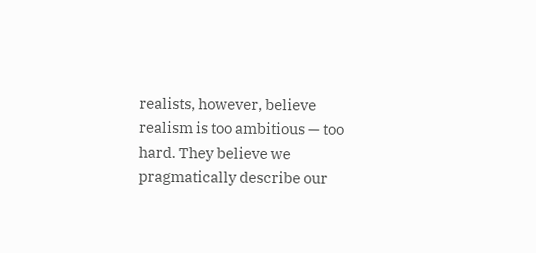realists, however, believe realism is too ambitious — too hard. They believe we pragmatically describe our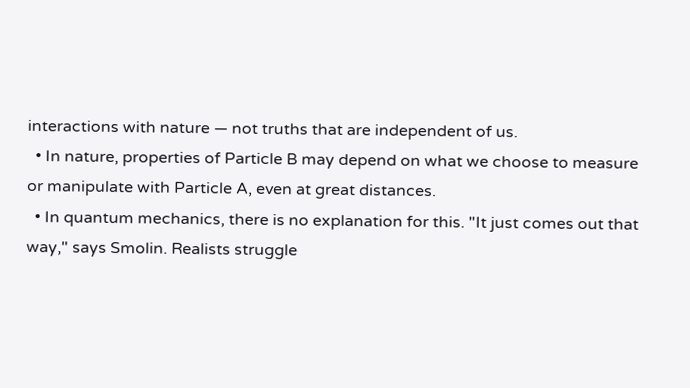interactions with nature — not truths that are independent of us.
  • In nature, properties of Particle B may depend on what we choose to measure or manipulate with Particle A, even at great distances.
  • In quantum mechanics, there is no explanation for this. "It just comes out that way," says Smolin. Realists struggle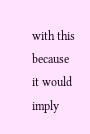with this because it would imply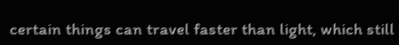certain things can travel faster than light, which still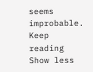seems improbable.
Keep reading Show less